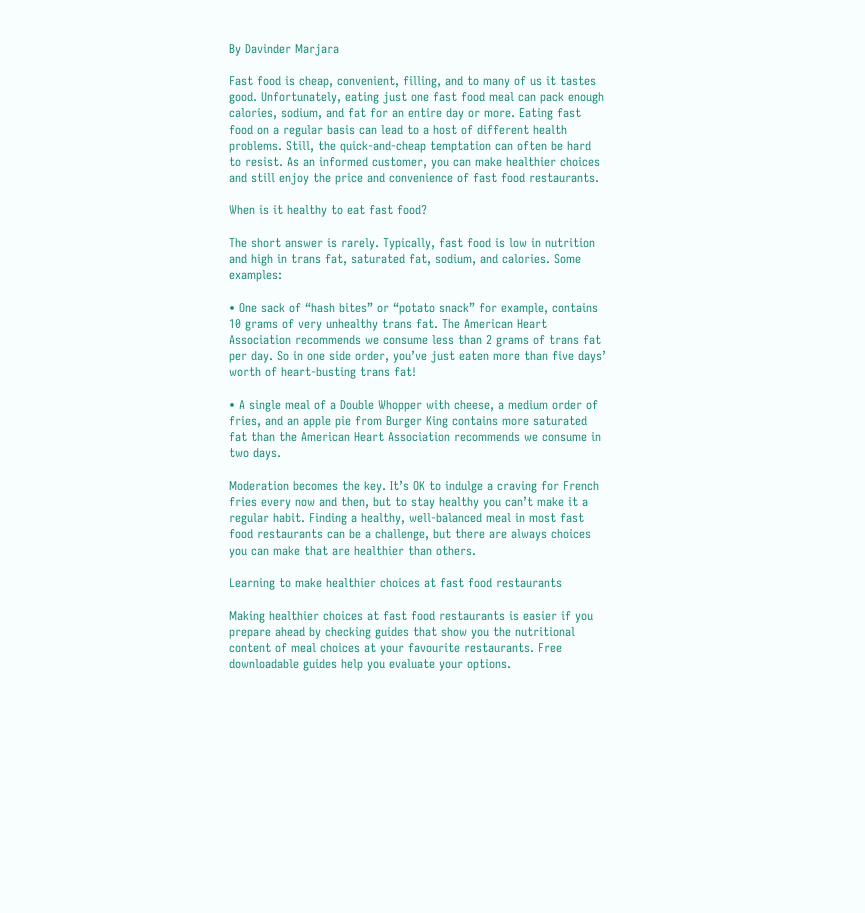By Davinder Marjara

Fast food is cheap, convenient, filling, and to many of us it tastes good. Unfortunately, eating just one fast food meal can pack enough calories, sodium, and fat for an entire day or more. Eating fast food on a regular basis can lead to a host of different health problems. Still, the quick-and-cheap temptation can often be hard to resist. As an informed customer, you can make healthier choices and still enjoy the price and convenience of fast food restaurants.

When is it healthy to eat fast food?

The short answer is rarely. Typically, fast food is low in nutrition and high in trans fat, saturated fat, sodium, and calories. Some examples:

• One sack of “hash bites” or “potato snack” for example, contains 10 grams of very unhealthy trans fat. The American Heart Association recommends we consume less than 2 grams of trans fat per day. So in one side order, you’ve just eaten more than five days’ worth of heart-busting trans fat!

• A single meal of a Double Whopper with cheese, a medium order of fries, and an apple pie from Burger King contains more saturated fat than the American Heart Association recommends we consume in two days.

Moderation becomes the key. It’s OK to indulge a craving for French fries every now and then, but to stay healthy you can’t make it a regular habit. Finding a healthy, well-balanced meal in most fast food restaurants can be a challenge, but there are always choices you can make that are healthier than others.

Learning to make healthier choices at fast food restaurants

Making healthier choices at fast food restaurants is easier if you prepare ahead by checking guides that show you the nutritional content of meal choices at your favourite restaurants. Free downloadable guides help you evaluate your options.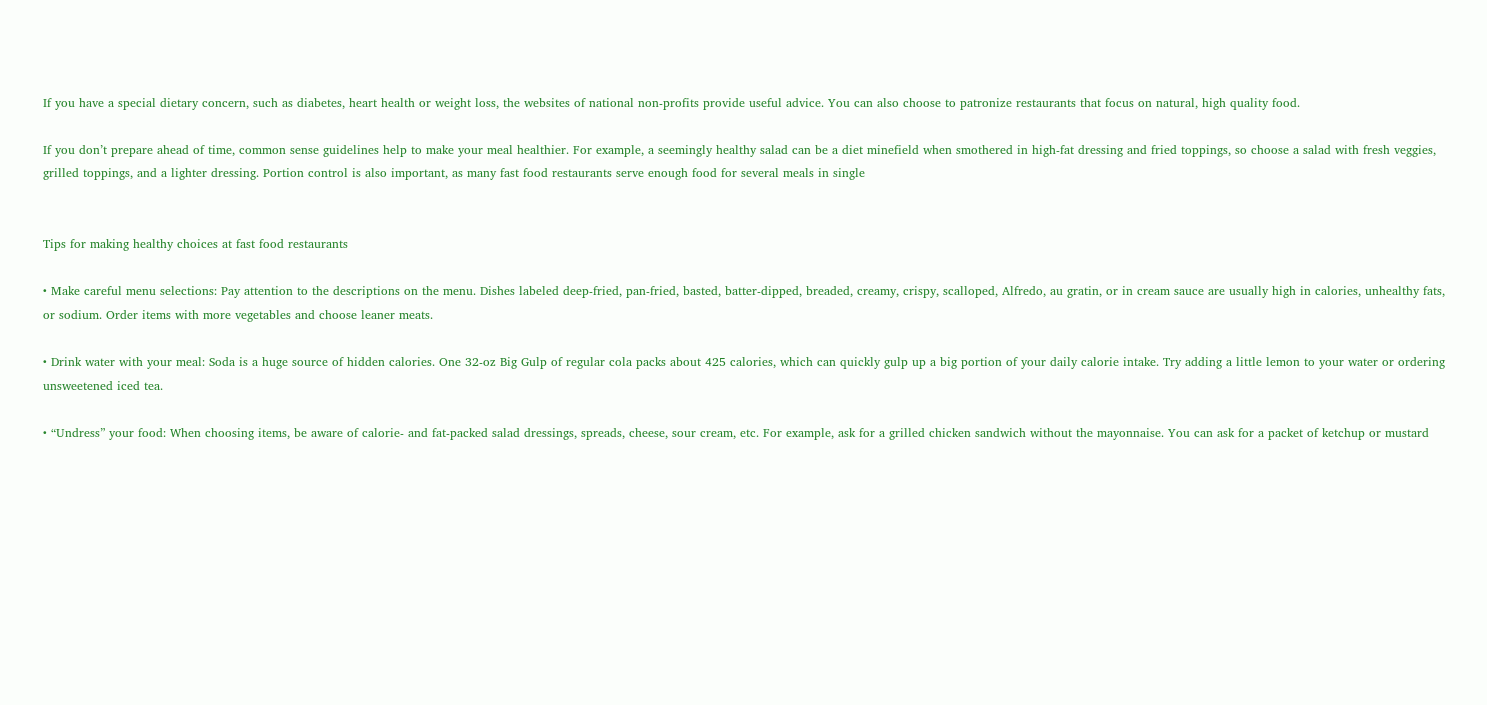If you have a special dietary concern, such as diabetes, heart health or weight loss, the websites of national non-profits provide useful advice. You can also choose to patronize restaurants that focus on natural, high quality food.

If you don’t prepare ahead of time, common sense guidelines help to make your meal healthier. For example, a seemingly healthy salad can be a diet minefield when smothered in high-fat dressing and fried toppings, so choose a salad with fresh veggies, grilled toppings, and a lighter dressing. Portion control is also important, as many fast food restaurants serve enough food for several meals in single


Tips for making healthy choices at fast food restaurants

• Make careful menu selections: Pay attention to the descriptions on the menu. Dishes labeled deep-fried, pan-fried, basted, batter-dipped, breaded, creamy, crispy, scalloped, Alfredo, au gratin, or in cream sauce are usually high in calories, unhealthy fats, or sodium. Order items with more vegetables and choose leaner meats.

• Drink water with your meal: Soda is a huge source of hidden calories. One 32-oz Big Gulp of regular cola packs about 425 calories, which can quickly gulp up a big portion of your daily calorie intake. Try adding a little lemon to your water or ordering unsweetened iced tea.

• “Undress” your food: When choosing items, be aware of calorie- and fat-packed salad dressings, spreads, cheese, sour cream, etc. For example, ask for a grilled chicken sandwich without the mayonnaise. You can ask for a packet of ketchup or mustard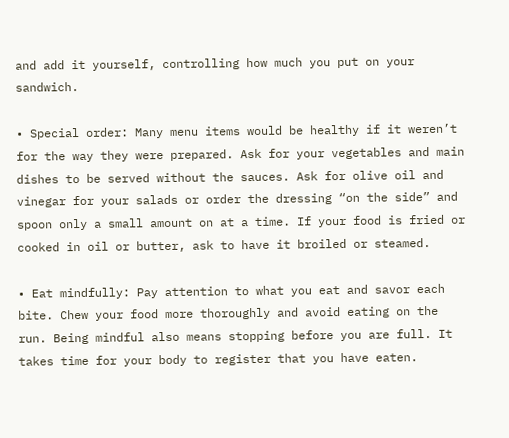and add it yourself, controlling how much you put on your sandwich.

• Special order: Many menu items would be healthy if it weren’t for the way they were prepared. Ask for your vegetables and main dishes to be served without the sauces. Ask for olive oil and vinegar for your salads or order the dressing “on the side” and spoon only a small amount on at a time. If your food is fried or cooked in oil or butter, ask to have it broiled or steamed.

• Eat mindfully: Pay attention to what you eat and savor each bite. Chew your food more thoroughly and avoid eating on the run. Being mindful also means stopping before you are full. It takes time for your body to register that you have eaten.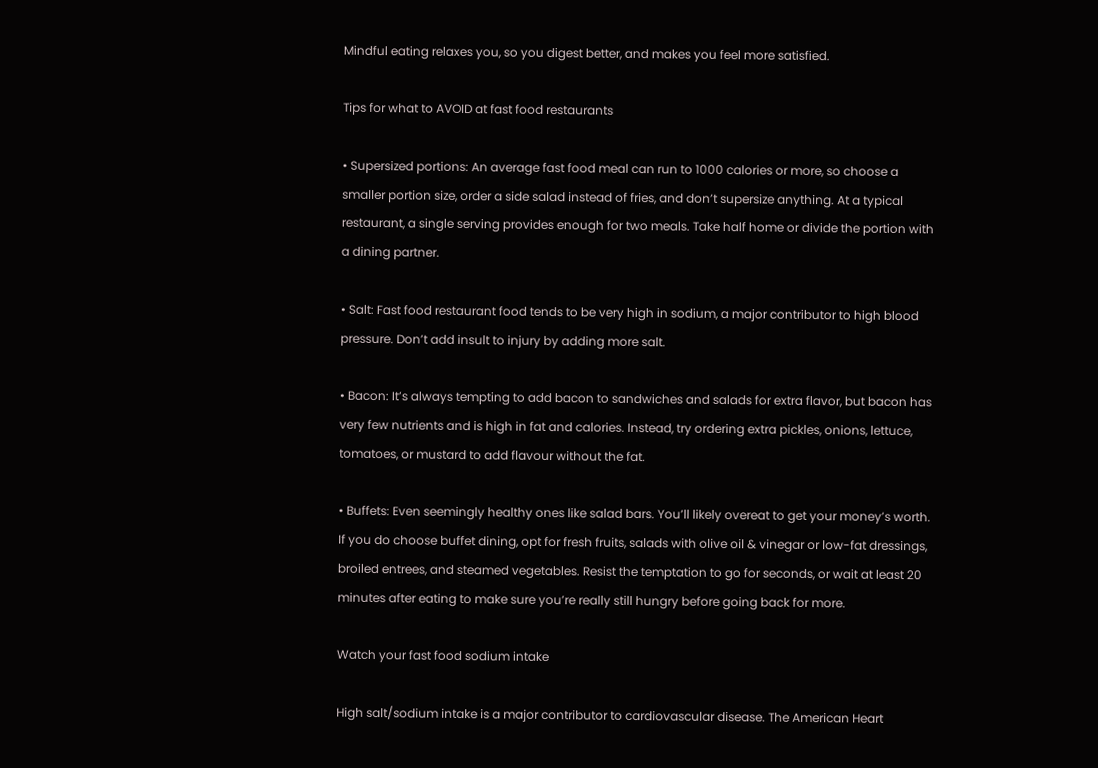Mindful eating relaxes you, so you digest better, and makes you feel more satisfied.

Tips for what to AVOID at fast food restaurants

• Supersized portions: An average fast food meal can run to 1000 calories or more, so choose a smaller portion size, order a side salad instead of fries, and don’t supersize anything. At a typical restaurant, a single serving provides enough for two meals. Take half home or divide the portion with a dining partner.

• Salt: Fast food restaurant food tends to be very high in sodium, a major contributor to high blood pressure. Don’t add insult to injury by adding more salt.

• Bacon: It’s always tempting to add bacon to sandwiches and salads for extra flavor, but bacon has very few nutrients and is high in fat and calories. Instead, try ordering extra pickles, onions, lettuce, tomatoes, or mustard to add flavour without the fat.

• Buffets: Even seemingly healthy ones like salad bars. You’ll likely overeat to get your money’s worth. If you do choose buffet dining, opt for fresh fruits, salads with olive oil & vinegar or low-fat dressings, broiled entrees, and steamed vegetables. Resist the temptation to go for seconds, or wait at least 20 minutes after eating to make sure you’re really still hungry before going back for more.

Watch your fast food sodium intake

High salt/sodium intake is a major contributor to cardiovascular disease. The American Heart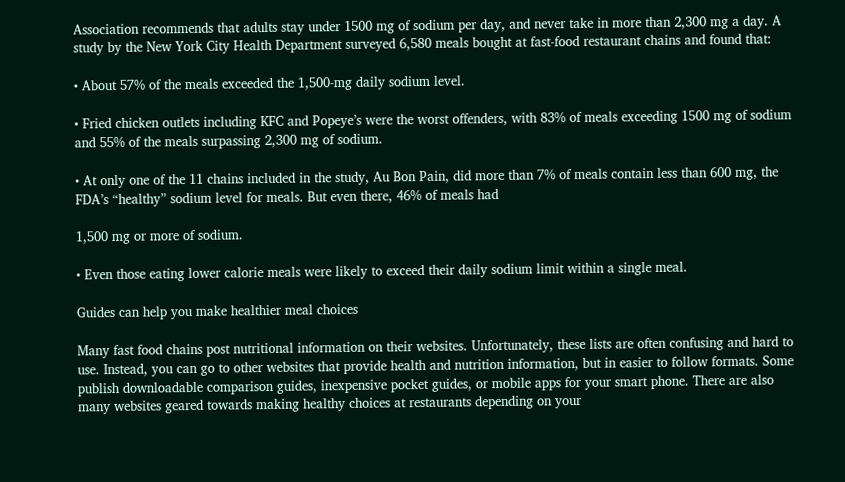Association recommends that adults stay under 1500 mg of sodium per day, and never take in more than 2,300 mg a day. A study by the New York City Health Department surveyed 6,580 meals bought at fast-food restaurant chains and found that:

• About 57% of the meals exceeded the 1,500-mg daily sodium level.

• Fried chicken outlets including KFC and Popeye’s were the worst offenders, with 83% of meals exceeding 1500 mg of sodium and 55% of the meals surpassing 2,300 mg of sodium.

• At only one of the 11 chains included in the study, Au Bon Pain, did more than 7% of meals contain less than 600 mg, the FDA’s “healthy” sodium level for meals. But even there, 46% of meals had

1,500 mg or more of sodium.

• Even those eating lower calorie meals were likely to exceed their daily sodium limit within a single meal.

Guides can help you make healthier meal choices

Many fast food chains post nutritional information on their websites. Unfortunately, these lists are often confusing and hard to use. Instead, you can go to other websites that provide health and nutrition information, but in easier to follow formats. Some publish downloadable comparison guides, inexpensive pocket guides, or mobile apps for your smart phone. There are also many websites geared towards making healthy choices at restaurants depending on your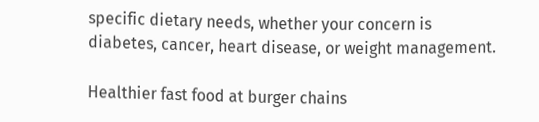specific dietary needs, whether your concern is diabetes, cancer, heart disease, or weight management.

Healthier fast food at burger chains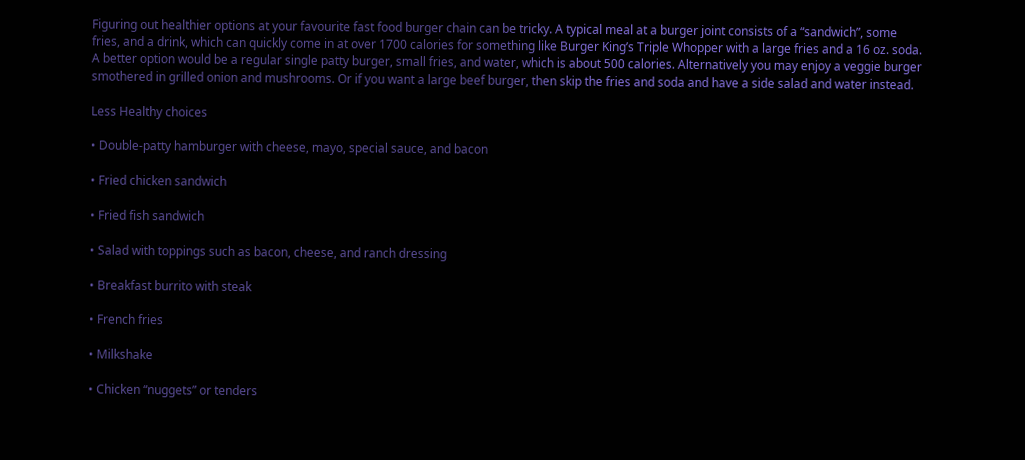Figuring out healthier options at your favourite fast food burger chain can be tricky. A typical meal at a burger joint consists of a “sandwich”, some fries, and a drink, which can quickly come in at over 1700 calories for something like Burger King’s Triple Whopper with a large fries and a 16 oz. soda. A better option would be a regular single patty burger, small fries, and water, which is about 500 calories. Alternatively you may enjoy a veggie burger smothered in grilled onion and mushrooms. Or if you want a large beef burger, then skip the fries and soda and have a side salad and water instead.

Less Healthy choices

• Double-patty hamburger with cheese, mayo, special sauce, and bacon

• Fried chicken sandwich

• Fried fish sandwich

• Salad with toppings such as bacon, cheese, and ranch dressing

• Breakfast burrito with steak

• French fries

• Milkshake

• Chicken “nuggets” or tenders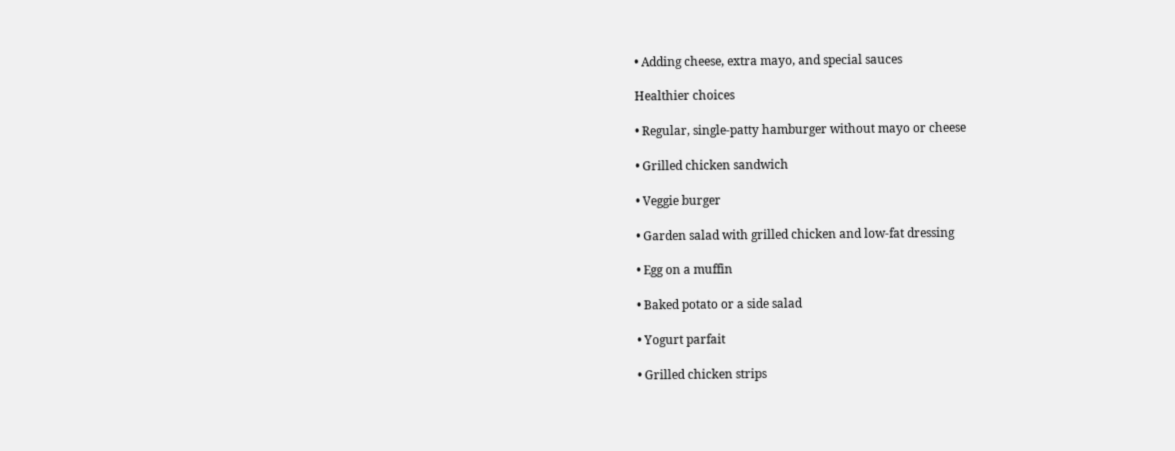• Adding cheese, extra mayo, and special sauces

Healthier choices

• Regular, single-patty hamburger without mayo or cheese

• Grilled chicken sandwich

• Veggie burger

• Garden salad with grilled chicken and low-fat dressing

• Egg on a muffin

• Baked potato or a side salad

• Yogurt parfait

• Grilled chicken strips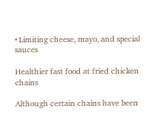• Limiting cheese, mayo, and special sauces

Healthier fast food at fried chicken chains

Although certain chains have been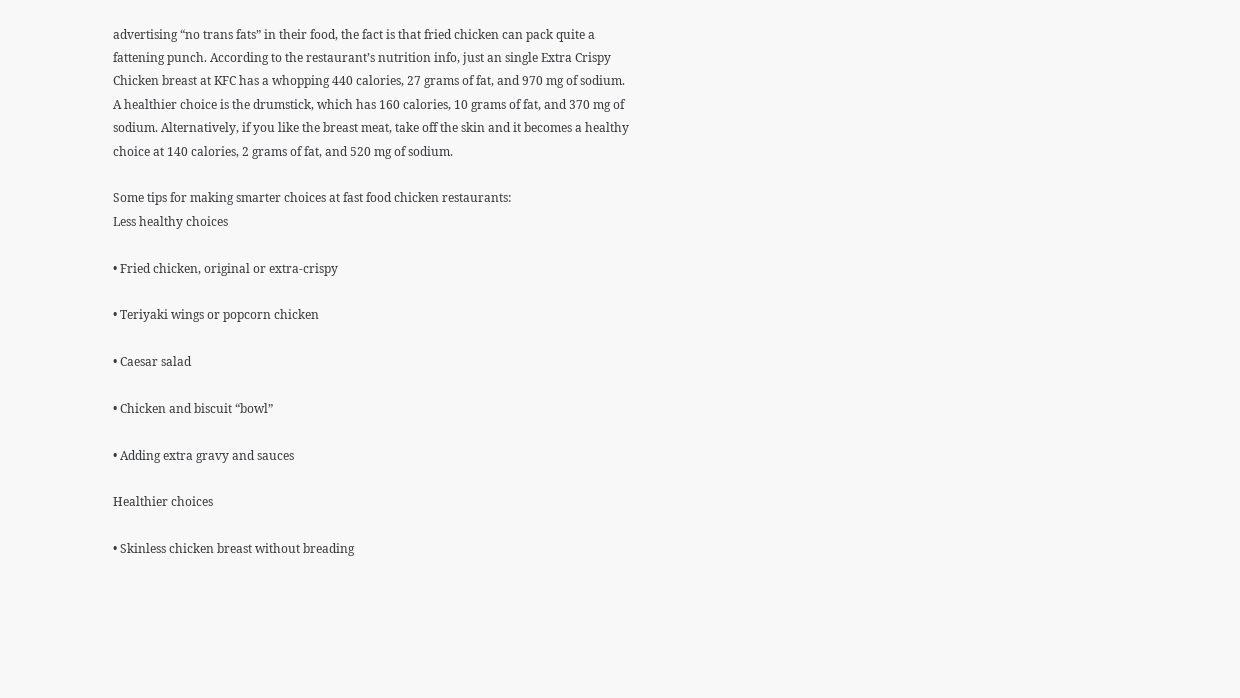advertising “no trans fats” in their food, the fact is that fried chicken can pack quite a fattening punch. According to the restaurant’s nutrition info, just an single Extra Crispy Chicken breast at KFC has a whopping 440 calories, 27 grams of fat, and 970 mg of sodium. A healthier choice is the drumstick, which has 160 calories, 10 grams of fat, and 370 mg of sodium. Alternatively, if you like the breast meat, take off the skin and it becomes a healthy choice at 140 calories, 2 grams of fat, and 520 mg of sodium.

Some tips for making smarter choices at fast food chicken restaurants:
Less healthy choices

• Fried chicken, original or extra-crispy

• Teriyaki wings or popcorn chicken

• Caesar salad

• Chicken and biscuit “bowl”

• Adding extra gravy and sauces

Healthier choices

• Skinless chicken breast without breading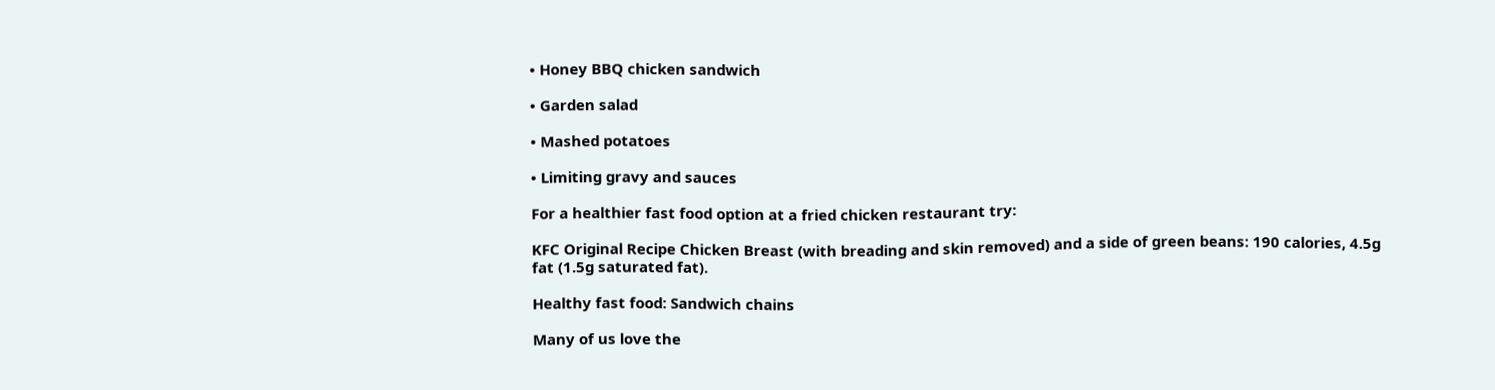• Honey BBQ chicken sandwich

• Garden salad

• Mashed potatoes

• Limiting gravy and sauces

For a healthier fast food option at a fried chicken restaurant try:

KFC Original Recipe Chicken Breast (with breading and skin removed) and a side of green beans: 190 calories, 4.5g fat (1.5g saturated fat).

Healthy fast food: Sandwich chains

Many of us love the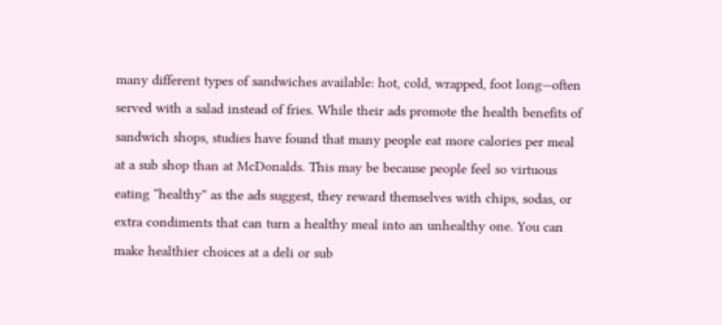many different types of sandwiches available: hot, cold, wrapped, foot long—often served with a salad instead of fries. While their ads promote the health benefits of sandwich shops, studies have found that many people eat more calories per meal at a sub shop than at McDonalds. This may be because people feel so virtuous eating “healthy” as the ads suggest, they reward themselves with chips, sodas, or extra condiments that can turn a healthy meal into an unhealthy one. You can make healthier choices at a deli or sub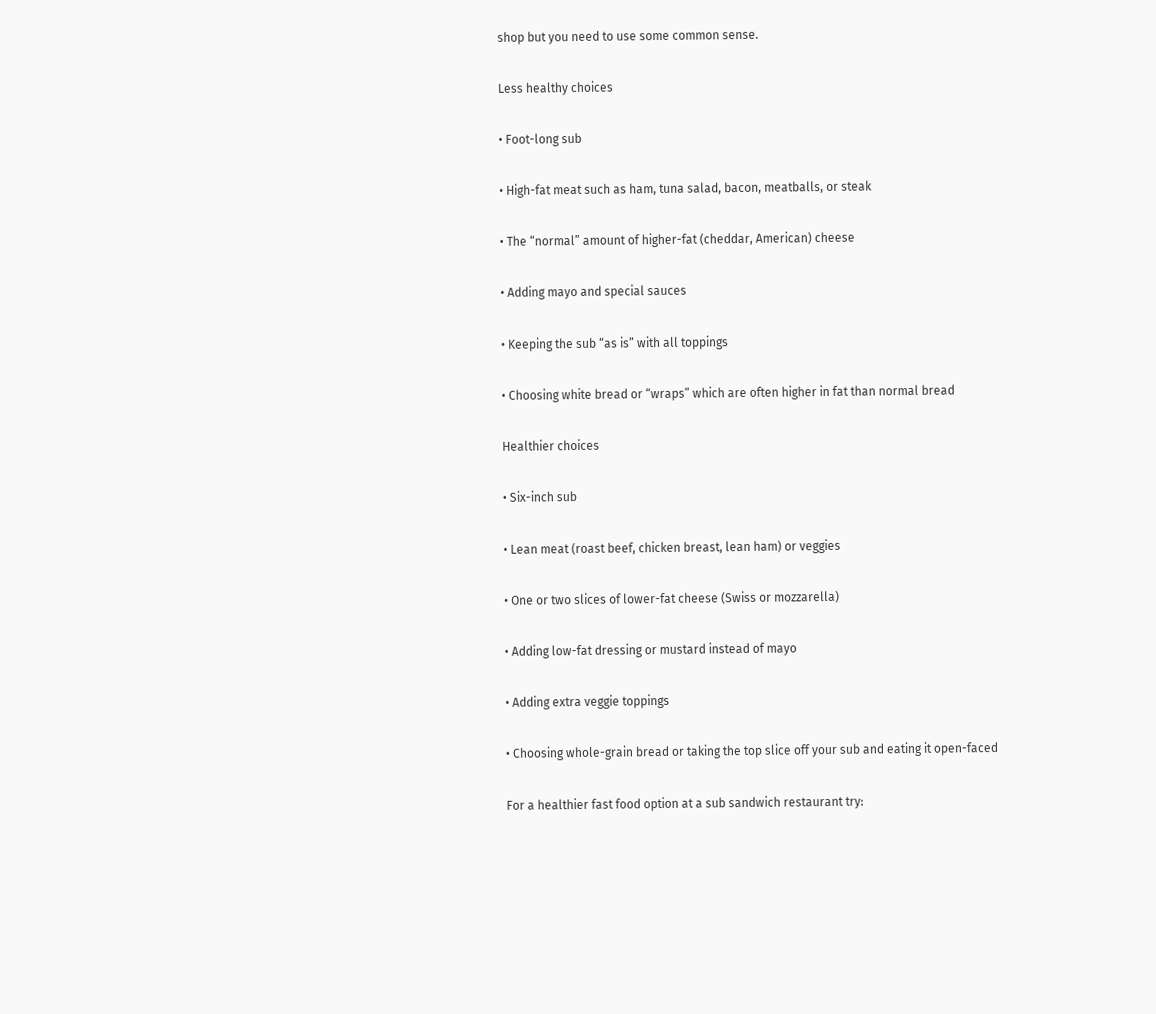shop but you need to use some common sense.

Less healthy choices

• Foot-long sub

• High-fat meat such as ham, tuna salad, bacon, meatballs, or steak

• The “normal” amount of higher-fat (cheddar, American) cheese

• Adding mayo and special sauces

• Keeping the sub “as is” with all toppings

• Choosing white bread or “wraps” which are often higher in fat than normal bread

Healthier choices

• Six-inch sub

• Lean meat (roast beef, chicken breast, lean ham) or veggies

• One or two slices of lower-fat cheese (Swiss or mozzarella)

• Adding low-fat dressing or mustard instead of mayo

• Adding extra veggie toppings

• Choosing whole-grain bread or taking the top slice off your sub and eating it open-faced

For a healthier fast food option at a sub sandwich restaurant try: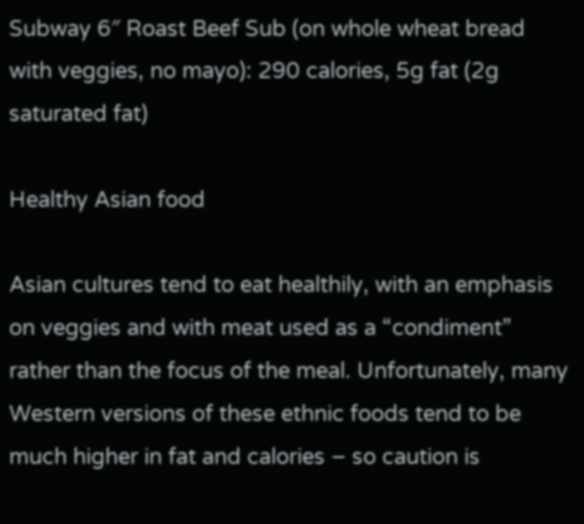Subway 6″ Roast Beef Sub (on whole wheat bread with veggies, no mayo): 290 calories, 5g fat (2g saturated fat)

Healthy Asian food

Asian cultures tend to eat healthily, with an emphasis on veggies and with meat used as a “condiment” rather than the focus of the meal. Unfortunately, many Western versions of these ethnic foods tend to be much higher in fat and calories – so caution is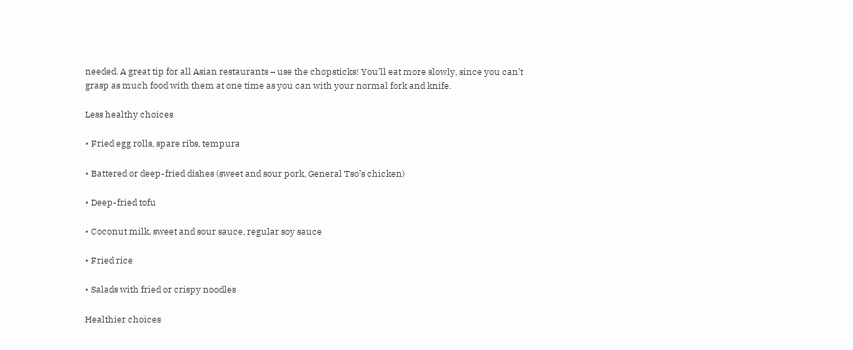needed. A great tip for all Asian restaurants – use the chopsticks! You’ll eat more slowly, since you can’t grasp as much food with them at one time as you can with your normal fork and knife.

Less healthy choices

• Fried egg rolls, spare ribs, tempura

• Battered or deep-fried dishes (sweet and sour pork, General Tso’s chicken)

• Deep-fried tofu

• Coconut milk, sweet and sour sauce, regular soy sauce

• Fried rice

• Salads with fried or crispy noodles

Healthier choices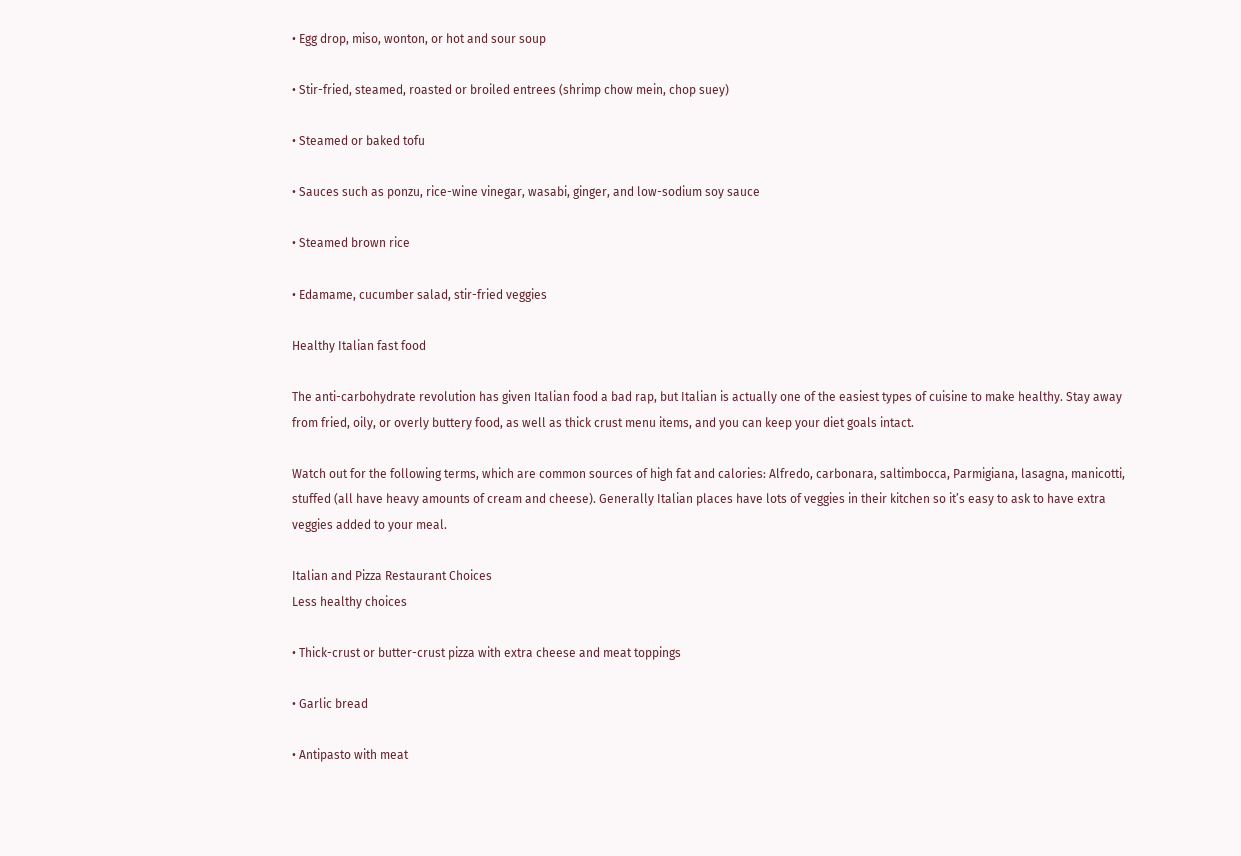• Egg drop, miso, wonton, or hot and sour soup

• Stir-fried, steamed, roasted or broiled entrees (shrimp chow mein, chop suey)

• Steamed or baked tofu

• Sauces such as ponzu, rice-wine vinegar, wasabi, ginger, and low-sodium soy sauce

• Steamed brown rice

• Edamame, cucumber salad, stir-fried veggies

Healthy Italian fast food

The anti-carbohydrate revolution has given Italian food a bad rap, but Italian is actually one of the easiest types of cuisine to make healthy. Stay away from fried, oily, or overly buttery food, as well as thick crust menu items, and you can keep your diet goals intact.

Watch out for the following terms, which are common sources of high fat and calories: Alfredo, carbonara, saltimbocca, Parmigiana, lasagna, manicotti, stuffed (all have heavy amounts of cream and cheese). Generally Italian places have lots of veggies in their kitchen so it’s easy to ask to have extra veggies added to your meal.

Italian and Pizza Restaurant Choices
Less healthy choices

• Thick-crust or butter-crust pizza with extra cheese and meat toppings

• Garlic bread

• Antipasto with meat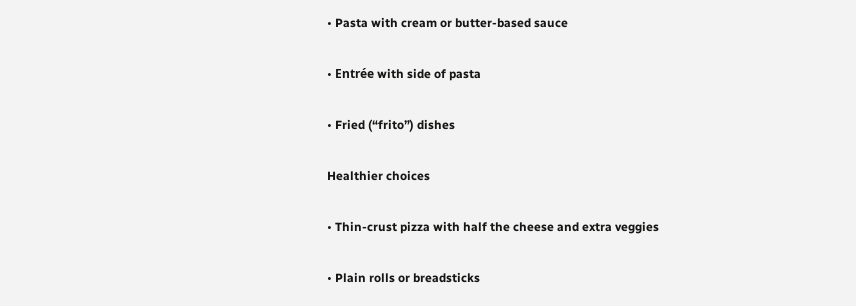• Pasta with cream or butter-based sauce

• Entrée with side of pasta

• Fried (“frito”) dishes

Healthier choices

• Thin-crust pizza with half the cheese and extra veggies

• Plain rolls or breadsticks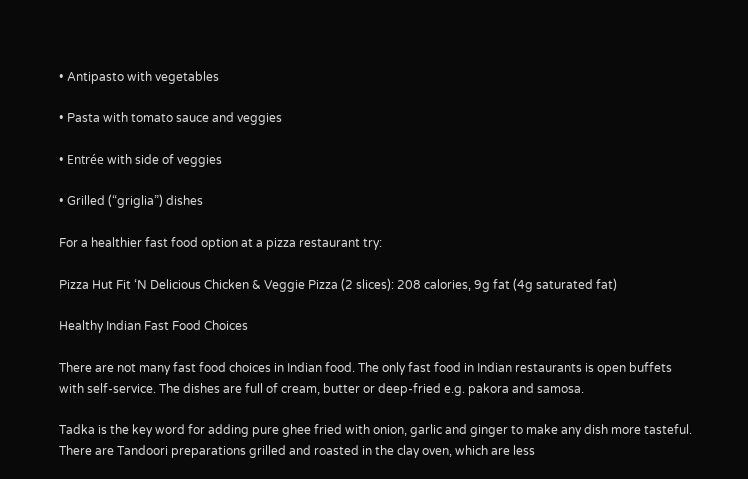• Antipasto with vegetables

• Pasta with tomato sauce and veggies

• Entrée with side of veggies

• Grilled (“griglia”) dishes

For a healthier fast food option at a pizza restaurant try:

Pizza Hut Fit ‘N Delicious Chicken & Veggie Pizza (2 slices): 208 calories, 9g fat (4g saturated fat)

Healthy Indian Fast Food Choices

There are not many fast food choices in Indian food. The only fast food in Indian restaurants is open buffets with self-service. The dishes are full of cream, butter or deep-fried e.g. pakora and samosa.

Tadka is the key word for adding pure ghee fried with onion, garlic and ginger to make any dish more tasteful. There are Tandoori preparations grilled and roasted in the clay oven, which are less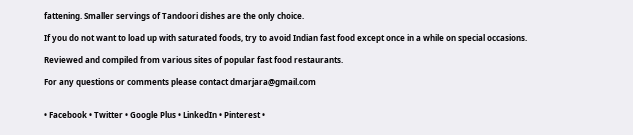fattening. Smaller servings of Tandoori dishes are the only choice.

If you do not want to load up with saturated foods, try to avoid Indian fast food except once in a while on special occasions.

Reviewed and compiled from various sites of popular fast food restaurants.

For any questions or comments please contact dmarjara@gmail.com


• Facebook • Twitter • Google Plus • LinkedIn • Pinterest •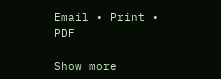Email • Print • PDF

Show more